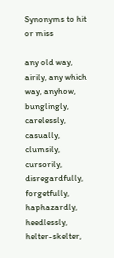Synonyms to hit or miss

any old way, airily, any which way, anyhow, bunglingly, carelessly, casually, clumsily, cursorily, disregardfully, forgetfully, haphazardly, heedlessly, helter-skelter,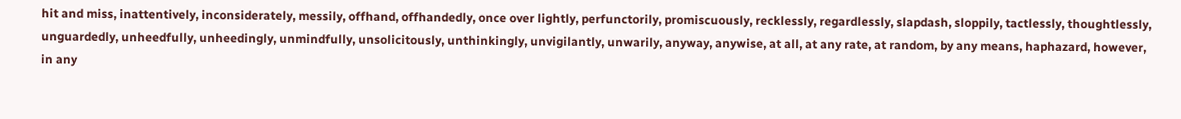hit and miss, inattentively, inconsiderately, messily, offhand, offhandedly, once over lightly, perfunctorily, promiscuously, recklessly, regardlessly, slapdash, sloppily, tactlessly, thoughtlessly, unguardedly, unheedfully, unheedingly, unmindfully, unsolicitously, unthinkingly, unvigilantly, unwarily, anyway, anywise, at all, at any rate, at random, by any means, haphazard, however, in any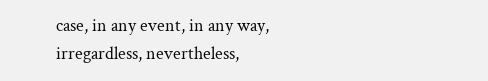case, in any event, in any way, irregardless, nevertheless,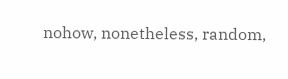nohow, nonetheless, random,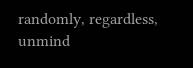randomly, regardless, unmind